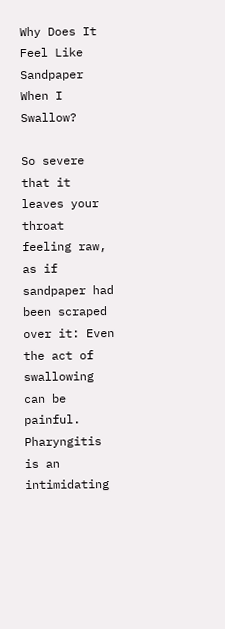Why Does It Feel Like Sandpaper When I Swallow?

So severe that it leaves your throat feeling raw, as if sandpaper had been scraped over it: Even the act of swallowing can be painful. Pharyngitis is an intimidating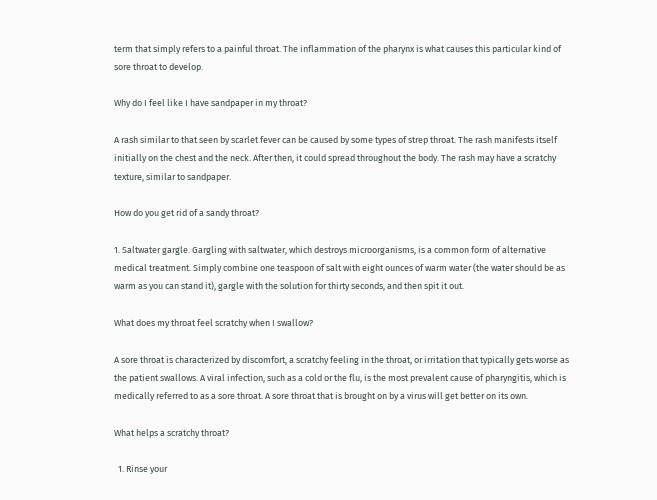term that simply refers to a painful throat. The inflammation of the pharynx is what causes this particular kind of sore throat to develop.

Why do I feel like I have sandpaper in my throat?

A rash similar to that seen by scarlet fever can be caused by some types of strep throat. The rash manifests itself initially on the chest and the neck. After then, it could spread throughout the body. The rash may have a scratchy texture, similar to sandpaper.

How do you get rid of a sandy throat?

1. Saltwater gargle. Gargling with saltwater, which destroys microorganisms, is a common form of alternative medical treatment. Simply combine one teaspoon of salt with eight ounces of warm water (the water should be as warm as you can stand it), gargle with the solution for thirty seconds, and then spit it out.

What does my throat feel scratchy when I swallow?

A sore throat is characterized by discomfort, a scratchy feeling in the throat, or irritation that typically gets worse as the patient swallows. A viral infection, such as a cold or the flu, is the most prevalent cause of pharyngitis, which is medically referred to as a sore throat. A sore throat that is brought on by a virus will get better on its own.

What helps a scratchy throat?

  1. Rinse your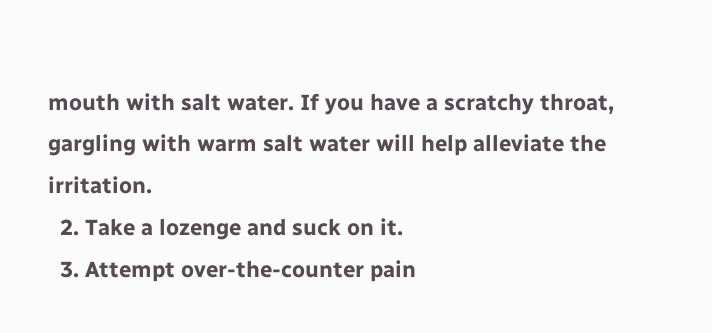mouth with salt water. If you have a scratchy throat, gargling with warm salt water will help alleviate the irritation.
  2. Take a lozenge and suck on it.
  3. Attempt over-the-counter pain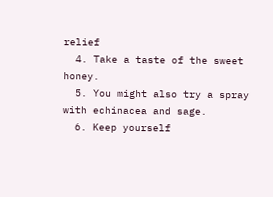relief
  4. Take a taste of the sweet honey.
  5. You might also try a spray with echinacea and sage.
  6. Keep yourself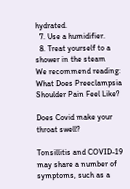hydrated.
  7. Use a humidifier.
  8. Treat yourself to a shower in the steam
We recommend reading:  What Does Preeclampsia Shoulder Pain Feel Like?

Does Covid make your throat swell?

Tonsillitis and COVID-19 may share a number of symptoms, such as a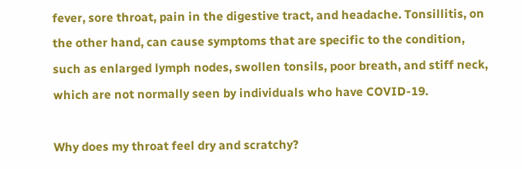fever, sore throat, pain in the digestive tract, and headache. Tonsillitis, on the other hand, can cause symptoms that are specific to the condition, such as enlarged lymph nodes, swollen tonsils, poor breath, and stiff neck, which are not normally seen by individuals who have COVID-19.

Why does my throat feel dry and scratchy?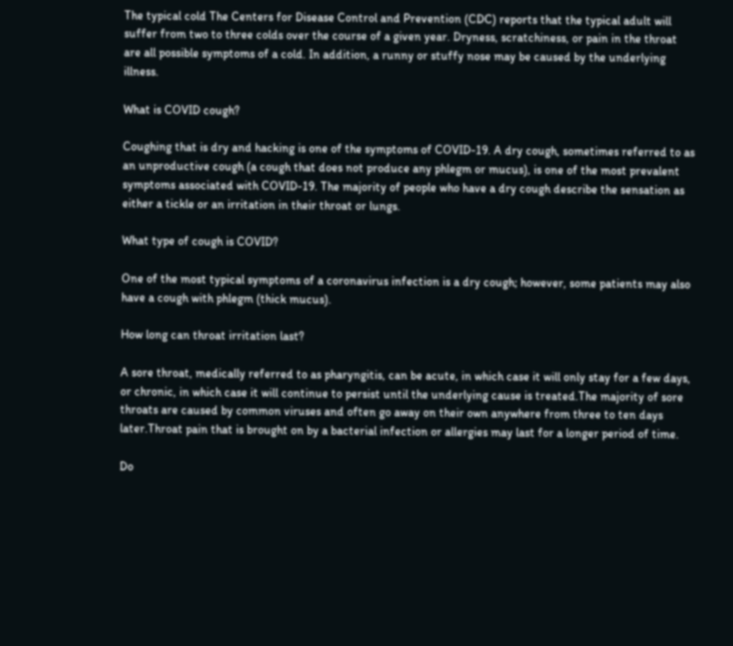The typical cold The Centers for Disease Control and Prevention (CDC) reports that the typical adult will suffer from two to three colds over the course of a given year. Dryness, scratchiness, or pain in the throat are all possible symptoms of a cold. In addition, a runny or stuffy nose may be caused by the underlying illness.

What is COVID cough?

Coughing that is dry and hacking is one of the symptoms of COVID-19. A dry cough, sometimes referred to as an unproductive cough (a cough that does not produce any phlegm or mucus), is one of the most prevalent symptoms associated with COVID-19. The majority of people who have a dry cough describe the sensation as either a tickle or an irritation in their throat or lungs.

What type of cough is COVID?

One of the most typical symptoms of a coronavirus infection is a dry cough; however, some patients may also have a cough with phlegm (thick mucus).

How long can throat irritation last?

A sore throat, medically referred to as pharyngitis, can be acute, in which case it will only stay for a few days, or chronic, in which case it will continue to persist until the underlying cause is treated.The majority of sore throats are caused by common viruses and often go away on their own anywhere from three to ten days later.Throat pain that is brought on by a bacterial infection or allergies may last for a longer period of time.

Do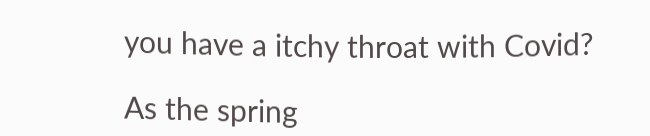you have a itchy throat with Covid?

As the spring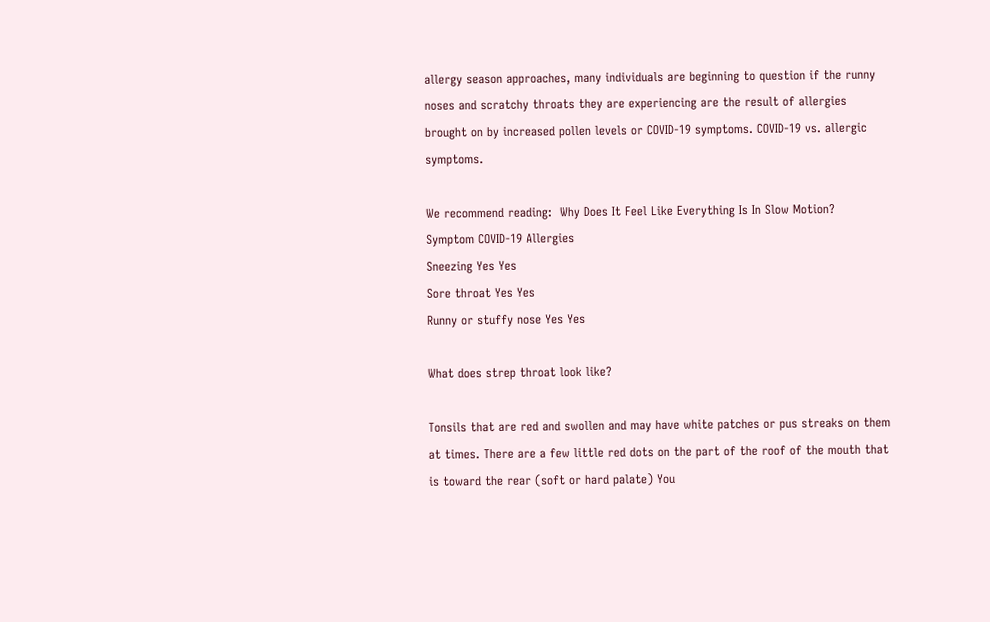allergy season approaches, many individuals are beginning to question if the runny noses and scratchy throats they are experiencing are the result of allergies brought on by increased pollen levels or COVID-19 symptoms. COVID-19 vs. allergic symptoms.

We recommend reading:  Why Does It Feel Like Everything Is In Slow Motion?
Symptom COVID-19 Allergies
Sneezing Yes Yes
Sore throat Yes Yes
Runny or stuffy nose Yes Yes

What does strep throat look like?

Tonsils that are red and swollen and may have white patches or pus streaks on them at times. There are a few little red dots on the part of the roof of the mouth that is toward the rear (soft or hard palate) You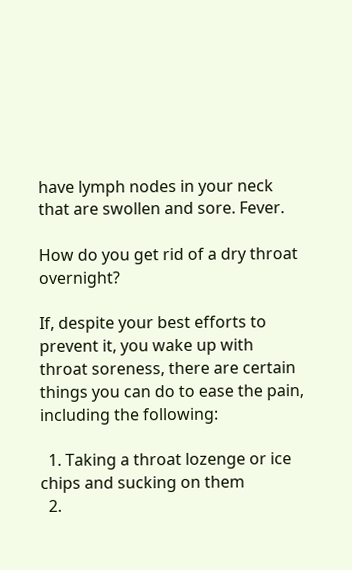have lymph nodes in your neck that are swollen and sore. Fever.

How do you get rid of a dry throat overnight?

If, despite your best efforts to prevent it, you wake up with throat soreness, there are certain things you can do to ease the pain, including the following:

  1. Taking a throat lozenge or ice chips and sucking on them
  2.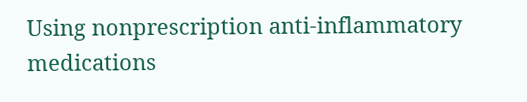Using nonprescription anti-inflammatory medications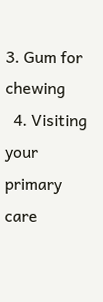3. Gum for chewing
  4. Visiting your primary care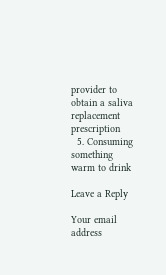provider to obtain a saliva replacement prescription
  5. Consuming something warm to drink

Leave a Reply

Your email address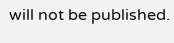will not be published.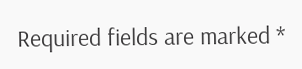Required fields are marked *